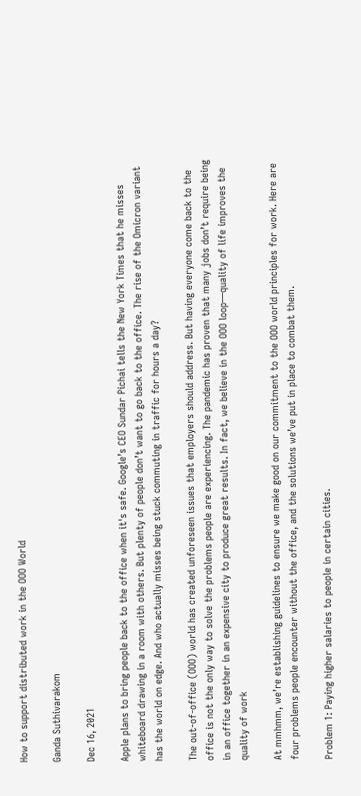How to support distributed work in the OOO World

Ganda Suthivarakom

Dec 16, 2021

Apple plans to bring people back to the office when it's safe. Google’s CEO Sundar Pichai tells the New York Times that he misses whiteboard drawing in a room with others. But plenty of people don’t want to go back to the office. The rise of the Omicron variant has the world on edge. And who actually misses being stuck commuting in traffic for hours a day?

The out-of-office (OOO) world has created unforeseen issues that employers should address. But having everyone come back to the office is not the only way to solve the problems people are experiencing. The pandemic has proven that many jobs don’t require being in an office together in an expensive city to produce great results. In fact, we believe in the OOO loop—quality of life improves the quality of work

At mmhmm, we’re establishing guidelines to ensure we make good on our commitment to the OOO world principles for work. Here are four problems people encounter without the office, and the solutions we’ve put in place to combat them.

Problem 1: Paying higher salaries to people in certain cities.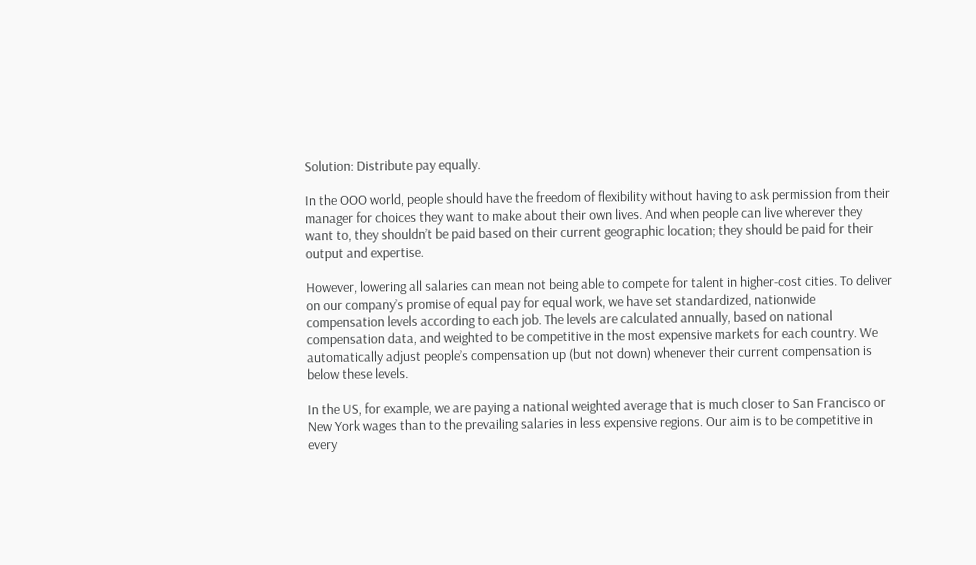Solution: Distribute pay equally.

In the OOO world, people should have the freedom of flexibility without having to ask permission from their manager for choices they want to make about their own lives. And when people can live wherever they want to, they shouldn’t be paid based on their current geographic location; they should be paid for their output and expertise.

However, lowering all salaries can mean not being able to compete for talent in higher-cost cities. To deliver on our company’s promise of equal pay for equal work, we have set standardized, nationwide compensation levels according to each job. The levels are calculated annually, based on national compensation data, and weighted to be competitive in the most expensive markets for each country. We automatically adjust people’s compensation up (but not down) whenever their current compensation is below these levels.

In the US, for example, we are paying a national weighted average that is much closer to San Francisco or New York wages than to the prevailing salaries in less expensive regions. Our aim is to be competitive in every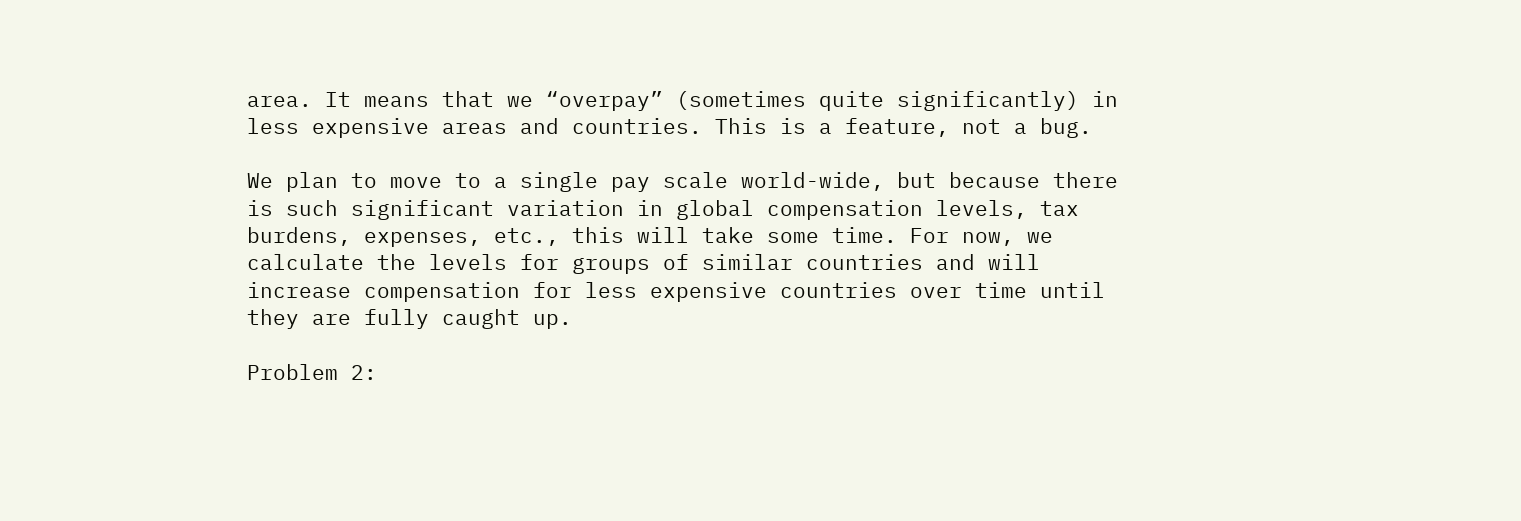area. It means that we “overpay” (sometimes quite significantly) in less expensive areas and countries. This is a feature, not a bug.

We plan to move to a single pay scale world-wide, but because there is such significant variation in global compensation levels, tax burdens, expenses, etc., this will take some time. For now, we calculate the levels for groups of similar countries and will increase compensation for less expensive countries over time until they are fully caught up.

Problem 2: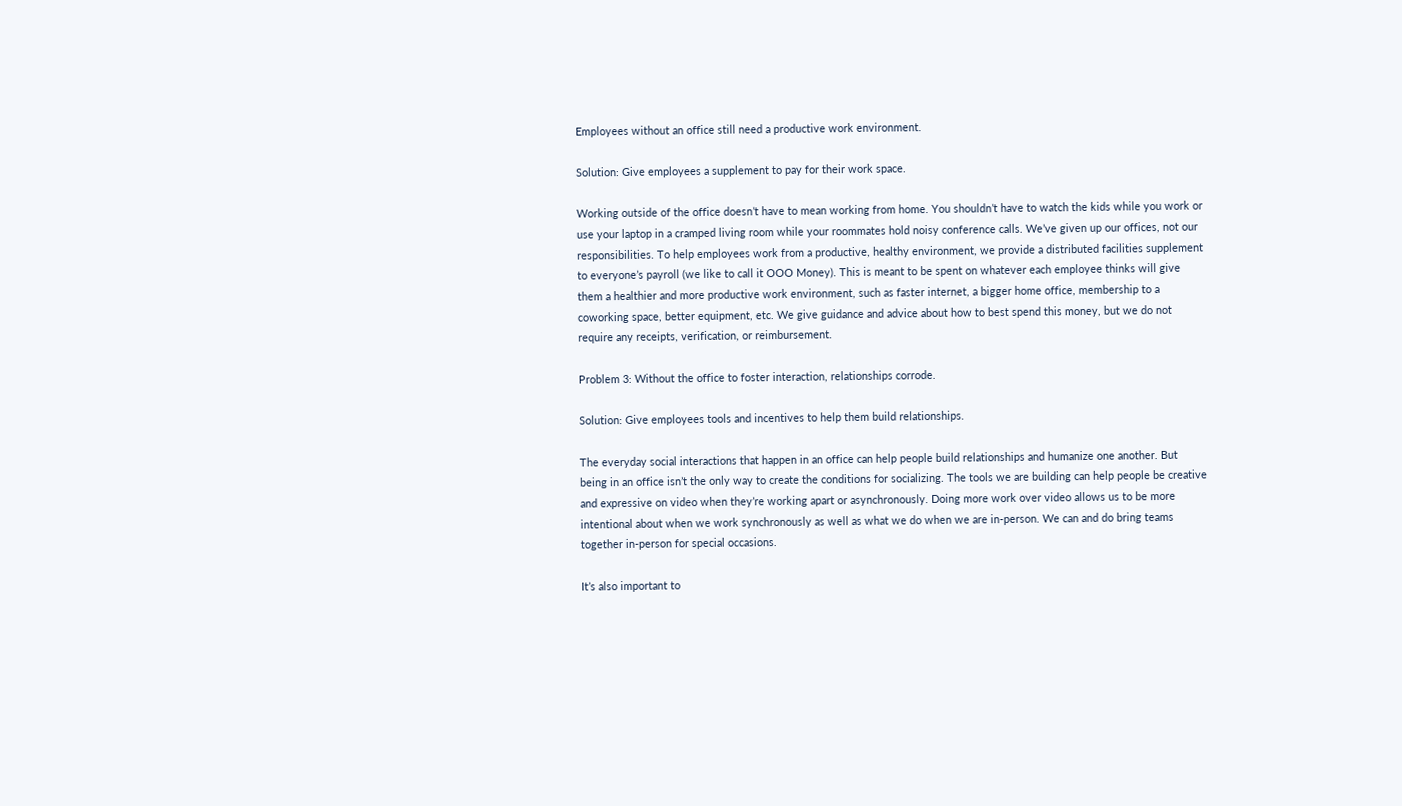Employees without an office still need a productive work environment.

Solution: Give employees a supplement to pay for their work space.

Working outside of the office doesn’t have to mean working from home. You shouldn’t have to watch the kids while you work or use your laptop in a cramped living room while your roommates hold noisy conference calls. We’ve given up our offices, not our responsibilities. To help employees work from a productive, healthy environment, we provide a distributed facilities supplement to everyone’s payroll (we like to call it OOO Money). This is meant to be spent on whatever each employee thinks will give them a healthier and more productive work environment, such as faster internet, a bigger home office, membership to a coworking space, better equipment, etc. We give guidance and advice about how to best spend this money, but we do not require any receipts, verification, or reimbursement.

Problem 3: Without the office to foster interaction, relationships corrode.

Solution: Give employees tools and incentives to help them build relationships.

The everyday social interactions that happen in an office can help people build relationships and humanize one another. But being in an office isn’t the only way to create the conditions for socializing. The tools we are building can help people be creative and expressive on video when they’re working apart or asynchronously. Doing more work over video allows us to be more intentional about when we work synchronously as well as what we do when we are in-person. We can and do bring teams together in-person for special occasions.

It’s also important to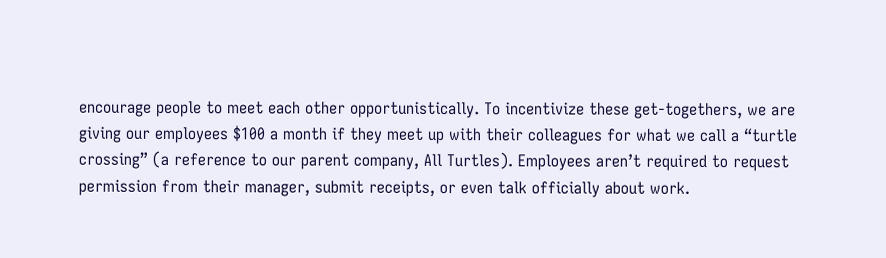encourage people to meet each other opportunistically. To incentivize these get-togethers, we are giving our employees $100 a month if they meet up with their colleagues for what we call a “turtle crossing” (a reference to our parent company, All Turtles). Employees aren’t required to request permission from their manager, submit receipts, or even talk officially about work.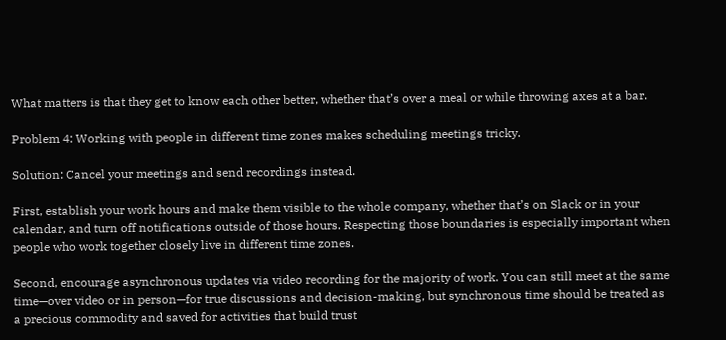What matters is that they get to know each other better, whether that’s over a meal or while throwing axes at a bar.

Problem 4: Working with people in different time zones makes scheduling meetings tricky.

Solution: Cancel your meetings and send recordings instead.

First, establish your work hours and make them visible to the whole company, whether that’s on Slack or in your calendar, and turn off notifications outside of those hours. Respecting those boundaries is especially important when people who work together closely live in different time zones.

Second, encourage asynchronous updates via video recording for the majority of work. You can still meet at the same time—over video or in person—for true discussions and decision-making, but synchronous time should be treated as a precious commodity and saved for activities that build trust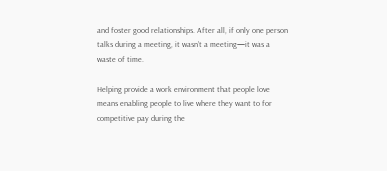and foster good relationships. After all, if only one person talks during a meeting, it wasn’t a meeting—it was a waste of time.

Helping provide a work environment that people love means enabling people to live where they want to for competitive pay during the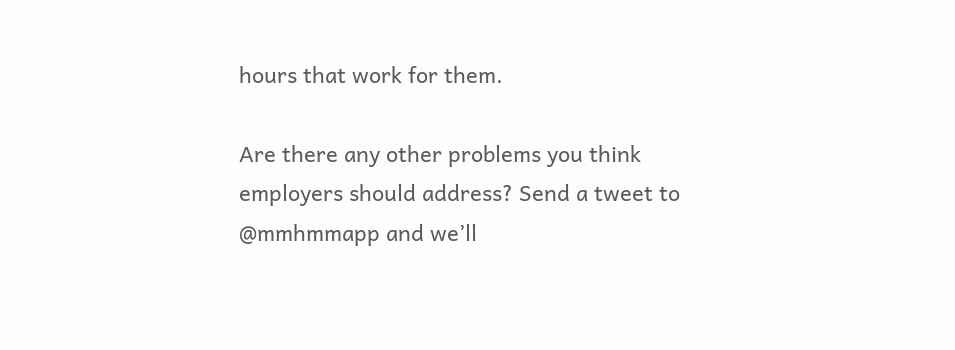hours that work for them.

Are there any other problems you think employers should address? Send a tweet to @mmhmmapp and we’ll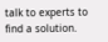talk to experts to find a solution.